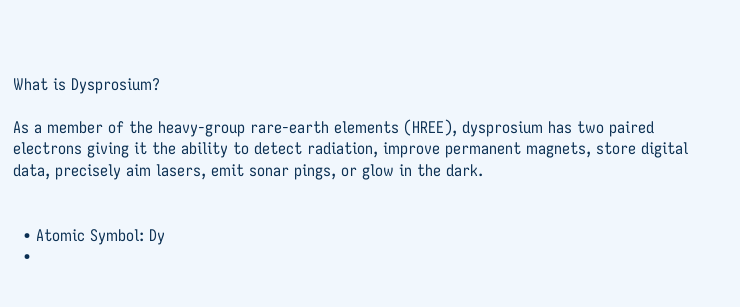What is Dysprosium?

As a member of the heavy-group rare-earth elements (HREE), dysprosium has two paired electrons giving it the ability to detect radiation, improve permanent magnets, store digital data, precisely aim lasers, emit sonar pings, or glow in the dark.


  • Atomic Symbol: Dy
  •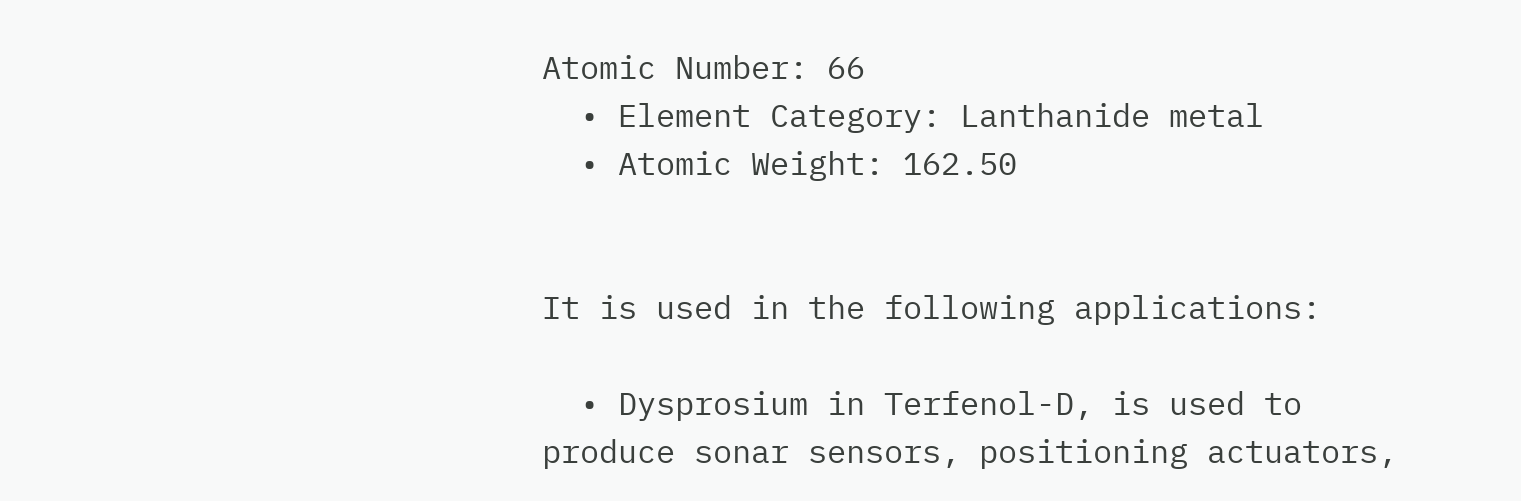Atomic Number: 66
  • Element Category: Lanthanide metal
  • Atomic Weight: 162.50


It is used in the following applications:

  • Dysprosium in Terfenol-D, is used to produce sonar sensors, positioning actuators,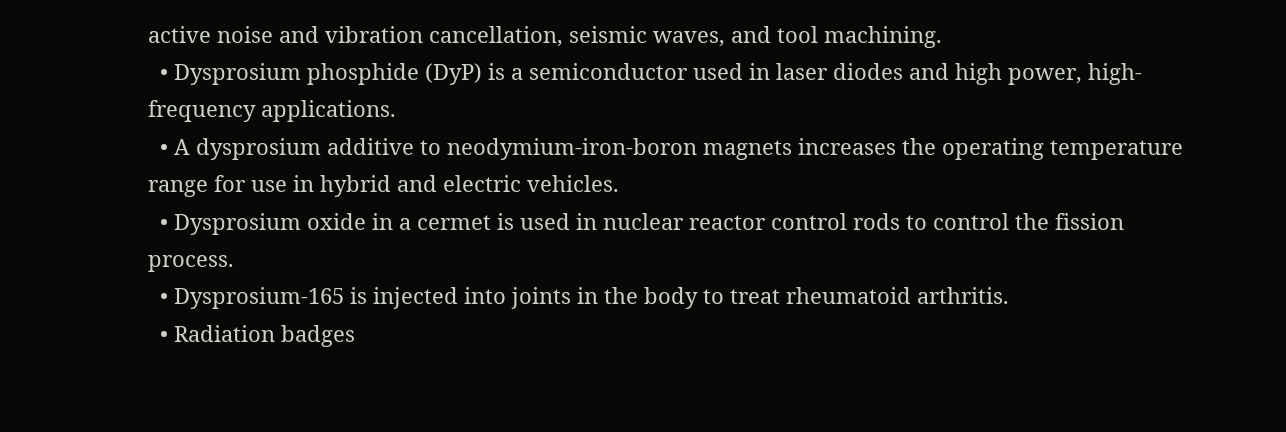active noise and vibration cancellation, seismic waves, and tool machining.
  • Dysprosium phosphide (DyP) is a semiconductor used in laser diodes and high power, high-frequency applications.
  • A dysprosium additive to neodymium-iron-boron magnets increases the operating temperature range for use in hybrid and electric vehicles.
  • Dysprosium oxide in a cermet is used in nuclear reactor control rods to control the fission process.
  • Dysprosium-165 is injected into joints in the body to treat rheumatoid arthritis.
  • Radiation badges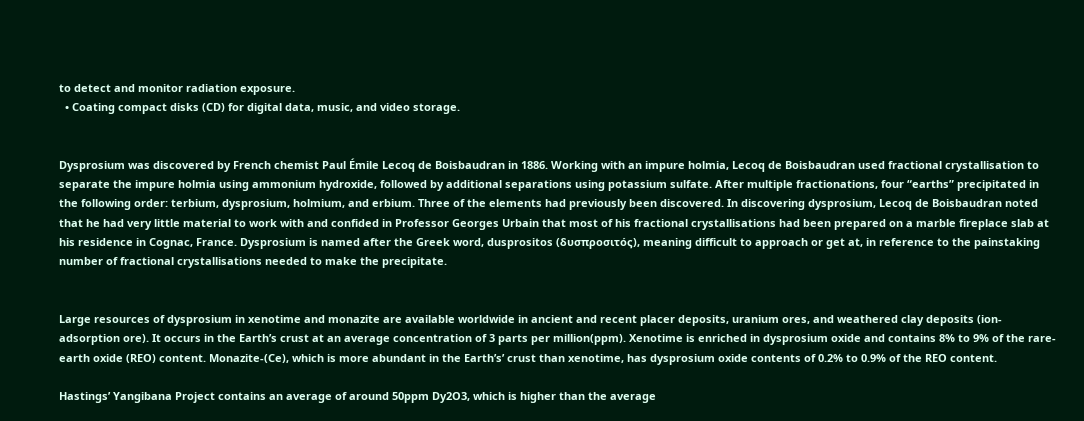to detect and monitor radiation exposure.
  • Coating compact disks (CD) for digital data, music, and video storage.


Dysprosium was discovered by French chemist Paul Émile Lecoq de Boisbaudran in 1886. Working with an impure holmia, Lecoq de Boisbaudran used fractional crystallisation to separate the impure holmia using ammonium hydroxide, followed by additional separations using potassium sulfate. After multiple fractionations, four “earths” precipitated in the following order: terbium, dysprosium, holmium, and erbium. Three of the elements had previously been discovered. In discovering dysprosium, Lecoq de Boisbaudran noted that he had very little material to work with and confided in Professor Georges Urbain that most of his fractional crystallisations had been prepared on a marble fireplace slab at his residence in Cognac, France. Dysprosium is named after the Greek word, dusprositos (δυσπροσιτός), meaning difficult to approach or get at, in reference to the painstaking number of fractional crystallisations needed to make the precipitate.


Large resources of dysprosium in xenotime and monazite are available worldwide in ancient and recent placer deposits, uranium ores, and weathered clay deposits (ion-adsorption ore). It occurs in the Earth’s crust at an average concentration of 3 parts per million(ppm). Xenotime is enriched in dysprosium oxide and contains 8% to 9% of the rare-earth oxide (REO) content. Monazite-(Ce), which is more abundant in the Earth’s’ crust than xenotime, has dysprosium oxide contents of 0.2% to 0.9% of the REO content.

Hastings’ Yangibana Project contains an average of around 50ppm Dy2O3, which is higher than the average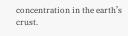concentration in the earth’s crust.